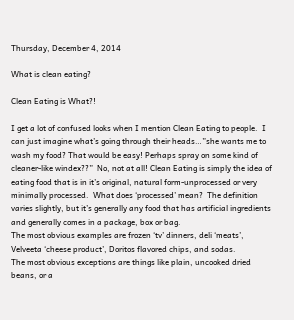Thursday, December 4, 2014

What is clean eating?

Clean Eating is What?!

I get a lot of confused looks when I mention Clean Eating to people.  I can just imagine what’s going through their heads…”she wants me to wash my food? That would be easy! Perhaps spray on some kind of cleaner-like windex??”  No, not at all! Clean Eating is simply the idea of eating food that is in it’s original, natural form-unprocessed or very minimally processed.  What does ‘processed’ mean?  The definition varies slightly, but it’s generally any food that has artificial ingredients and generally comes in a package, box or bag.
The most obvious examples are frozen ‘tv’ dinners, deli ‘meats’, Velveeta ‘cheese product’, Doritos flavored chips, and sodas.
The most obvious exceptions are things like plain, uncooked dried beans, or a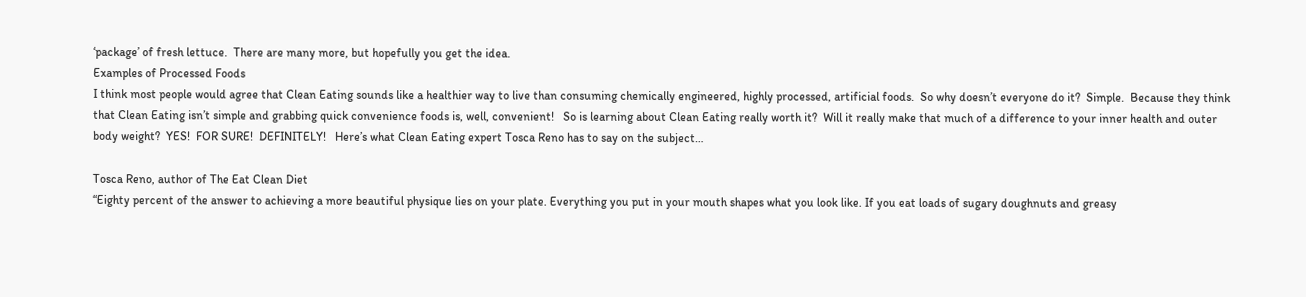‘package’ of fresh lettuce.  There are many more, but hopefully you get the idea.
Examples of Processed Foods
I think most people would agree that Clean Eating sounds like a healthier way to live than consuming chemically engineered, highly processed, artificial foods.  So why doesn’t everyone do it?  Simple.  Because they think that Clean Eating isn’t simple and grabbing quick convenience foods is, well, convenient!   So is learning about Clean Eating really worth it?  Will it really make that much of a difference to your inner health and outer body weight?  YES!  FOR SURE!  DEFINITELY!   Here’s what Clean Eating expert Tosca Reno has to say on the subject…

Tosca Reno, author of The Eat Clean Diet
“Eighty percent of the answer to achieving a more beautiful physique lies on your plate. Everything you put in your mouth shapes what you look like. If you eat loads of sugary doughnuts and greasy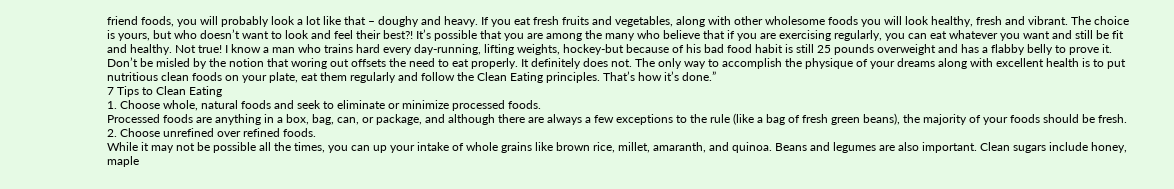friend foods, you will probably look a lot like that – doughy and heavy. If you eat fresh fruits and vegetables, along with other wholesome foods you will look healthy, fresh and vibrant. The choice is yours, but who doesn’t want to look and feel their best?! It’s possible that you are among the many who believe that if you are exercising regularly, you can eat whatever you want and still be fit and healthy. Not true! I know a man who trains hard every day-running, lifting weights, hockey-but because of his bad food habit is still 25 pounds overweight and has a flabby belly to prove it. Don’t be misled by the notion that woring out offsets the need to eat properly. It definitely does not. The only way to accomplish the physique of your dreams along with excellent health is to put nutritious clean foods on your plate, eat them regularly and follow the Clean Eating principles. That’s how it’s done.”
7 Tips to Clean Eating
1. Choose whole, natural foods and seek to eliminate or minimize processed foods.
Processed foods are anything in a box, bag, can, or package, and although there are always a few exceptions to the rule (like a bag of fresh green beans), the majority of your foods should be fresh.
2. Choose unrefined over refined foods.
While it may not be possible all the times, you can up your intake of whole grains like brown rice, millet, amaranth, and quinoa. Beans and legumes are also important. Clean sugars include honey, maple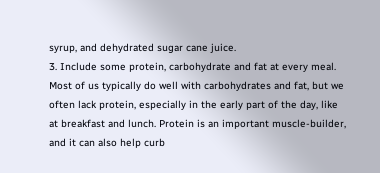syrup, and dehydrated sugar cane juice.
3. Include some protein, carbohydrate and fat at every meal.
Most of us typically do well with carbohydrates and fat, but we often lack protein, especially in the early part of the day, like at breakfast and lunch. Protein is an important muscle-builder, and it can also help curb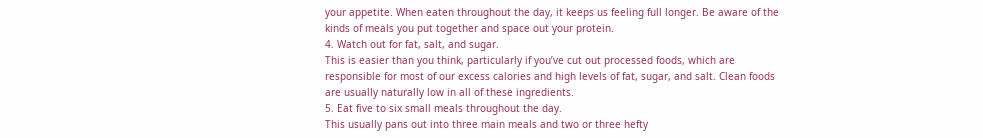your appetite. When eaten throughout the day, it keeps us feeling full longer. Be aware of the kinds of meals you put together and space out your protein.
4. Watch out for fat, salt, and sugar.
This is easier than you think, particularly if you’ve cut out processed foods, which are responsible for most of our excess calories and high levels of fat, sugar, and salt. Clean foods are usually naturally low in all of these ingredients.
5. Eat five to six small meals throughout the day.
This usually pans out into three main meals and two or three hefty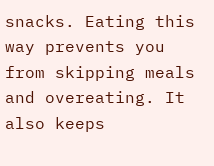snacks. Eating this way prevents you from skipping meals and overeating. It also keeps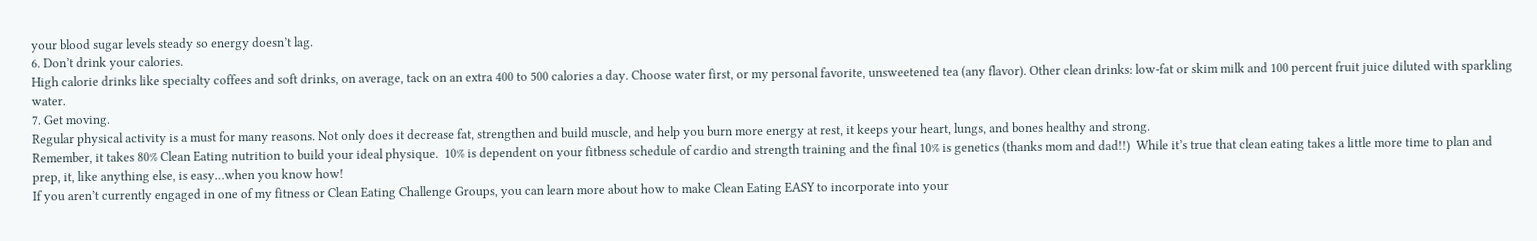your blood sugar levels steady so energy doesn’t lag.
6. Don’t drink your calories.
High calorie drinks like specialty coffees and soft drinks, on average, tack on an extra 400 to 500 calories a day. Choose water first, or my personal favorite, unsweetened tea (any flavor). Other clean drinks: low-fat or skim milk and 100 percent fruit juice diluted with sparkling water.
7. Get moving.
Regular physical activity is a must for many reasons. Not only does it decrease fat, strengthen and build muscle, and help you burn more energy at rest, it keeps your heart, lungs, and bones healthy and strong.
Remember, it takes 80% Clean Eating nutrition to build your ideal physique.  10% is dependent on your fitbness schedule of cardio and strength training and the final 10% is genetics (thanks mom and dad!!)  While it’s true that clean eating takes a little more time to plan and prep, it, like anything else, is easy…when you know how!
If you aren’t currently engaged in one of my fitness or Clean Eating Challenge Groups, you can learn more about how to make Clean Eating EASY to incorporate into your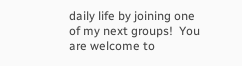daily life by joining one of my next groups!  You are welcome to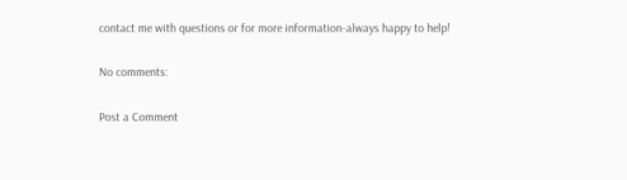contact me with questions or for more information-always happy to help!

No comments:

Post a Comment